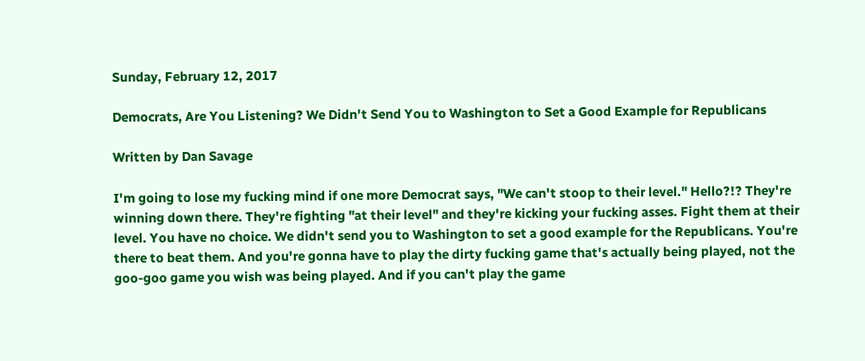Sunday, February 12, 2017

Democrats, Are You Listening? We Didn't Send You to Washington to Set a Good Example for Republicans

Written by Dan Savage

I'm going to lose my fucking mind if one more Democrat says, "We can't stoop to their level." Hello?!? They're winning down there. They're fighting "at their level" and they're kicking your fucking asses. Fight them at their level. You have no choice. We didn't send you to Washington to set a good example for the Republicans. You're there to beat them. And you're gonna have to play the dirty fucking game that's actually being played, not the goo-goo game you wish was being played. And if you can't play the game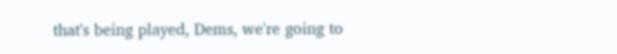that's being played, Dems, we're going to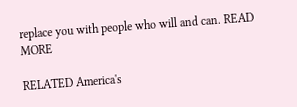replace you with people who will and can. READ MORE

RELATED America's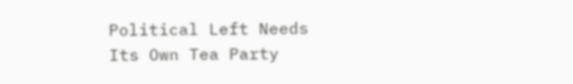Political Left Needs Its Own Tea Party